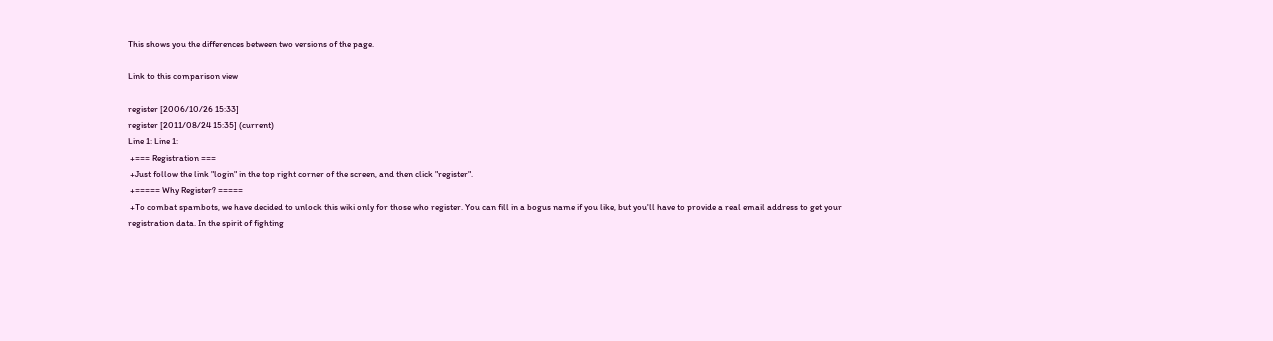This shows you the differences between two versions of the page.

Link to this comparison view

register [2006/10/26 15:33]
register [2011/08/24 15:35] (current)
Line 1: Line 1:
 +=== Registration ===
 +Just follow the link "login" in the top right corner of the screen, and then click "register".
 +===== Why Register? =====
 +To combat spambots, we have decided to unlock this wiki only for those who register. You can fill in a bogus name if you like, but you'll have to provide a real email address to get your registration data. In the spirit of fighting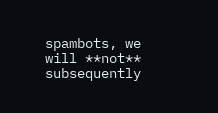spambots, we will **not** subsequently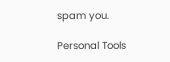spam you.

Personal Tools